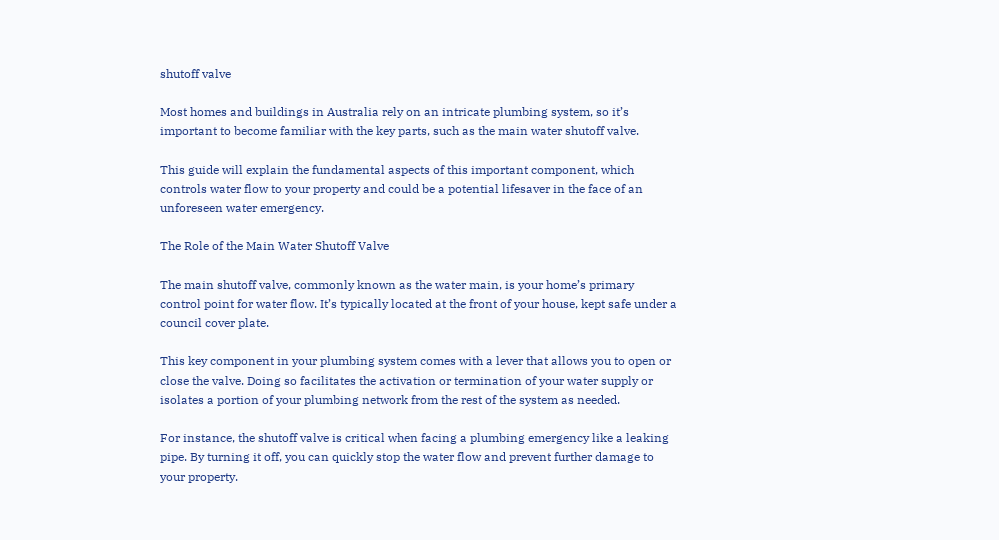shutoff valve

Most homes and buildings in Australia rely on an intricate plumbing system, so it’s important to become familiar with the key parts, such as the main water shutoff valve.

This guide will explain the fundamental aspects of this important component, which controls water flow to your property and could be a potential lifesaver in the face of an unforeseen water emergency.

The Role of the Main Water Shutoff Valve

The main shutoff valve, commonly known as the water main, is your home’s primary control point for water flow. It’s typically located at the front of your house, kept safe under a council cover plate.

This key component in your plumbing system comes with a lever that allows you to open or close the valve. Doing so facilitates the activation or termination of your water supply or isolates a portion of your plumbing network from the rest of the system as needed.

For instance, the shutoff valve is critical when facing a plumbing emergency like a leaking pipe. By turning it off, you can quickly stop the water flow and prevent further damage to your property.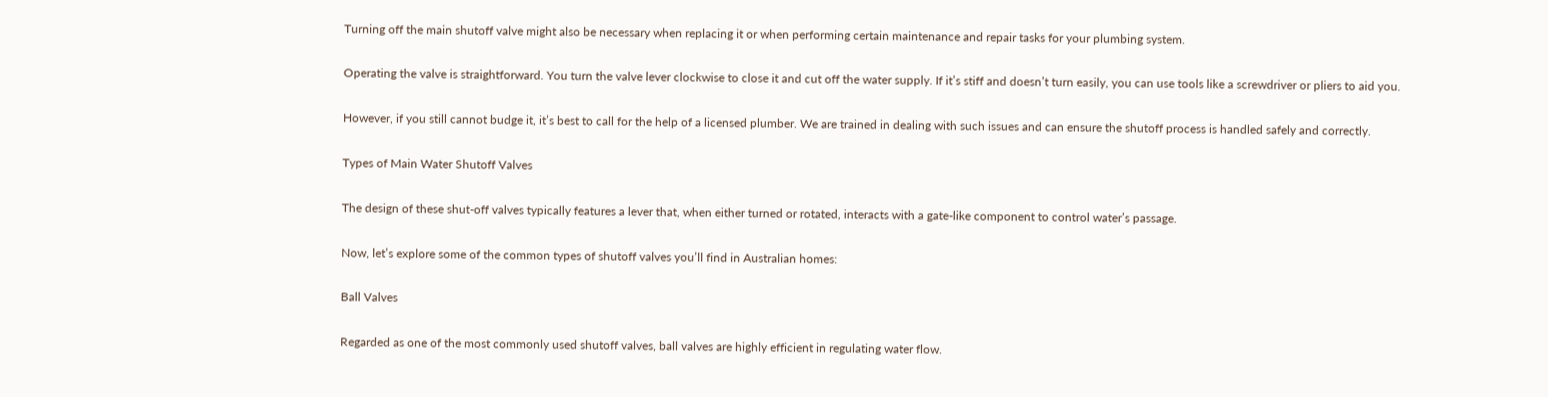Turning off the main shutoff valve might also be necessary when replacing it or when performing certain maintenance and repair tasks for your plumbing system.

Operating the valve is straightforward. You turn the valve lever clockwise to close it and cut off the water supply. If it’s stiff and doesn’t turn easily, you can use tools like a screwdriver or pliers to aid you.

However, if you still cannot budge it, it’s best to call for the help of a licensed plumber. We are trained in dealing with such issues and can ensure the shutoff process is handled safely and correctly.

Types of Main Water Shutoff Valves

The design of these shut-off valves typically features a lever that, when either turned or rotated, interacts with a gate-like component to control water’s passage.

Now, let’s explore some of the common types of shutoff valves you’ll find in Australian homes:

Ball Valves

Regarded as one of the most commonly used shutoff valves, ball valves are highly efficient in regulating water flow.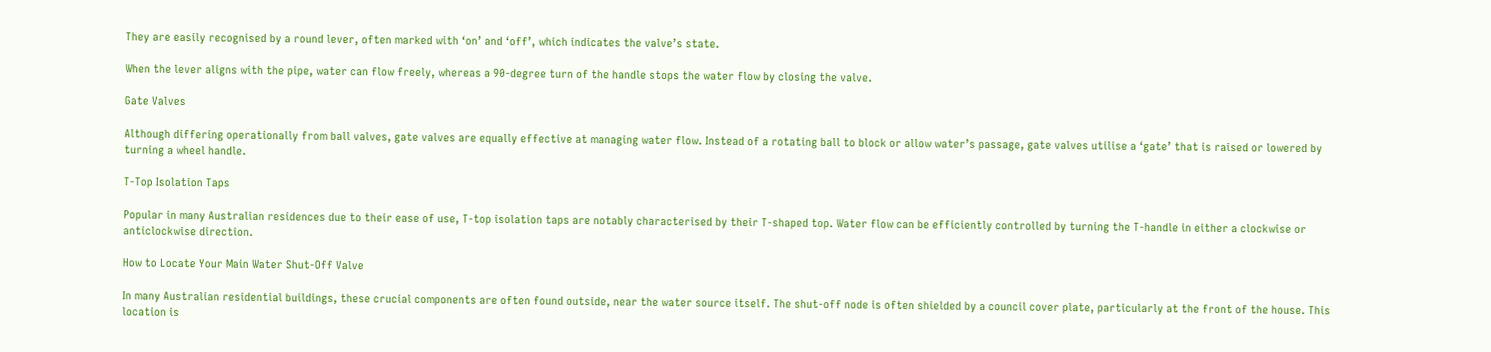They are easily recognised by a round lever, often marked with ‘on’ and ‘off’, which indicates the valve’s state.

When the lever aligns with the pipe, water can flow freely, whereas a 90-degree turn of the handle stops the water flow by closing the valve.

Gate Valves

Although differing operationally from ball valves, gate valves are equally effective at managing water flow. Instead of a rotating ball to block or allow water’s passage, gate valves utilise a ‘gate’ that is raised or lowered by turning a wheel handle.

T-Top Isolation Taps

Popular in many Australian residences due to their ease of use, T-top isolation taps are notably characterised by their T-shaped top. Water flow can be efficiently controlled by turning the T-handle in either a clockwise or anticlockwise direction.

How to Locate Your Main Water Shut-Off Valve

In many Australian residential buildings, these crucial components are often found outside, near the water source itself. The shut-off node is often shielded by a council cover plate, particularly at the front of the house. This location is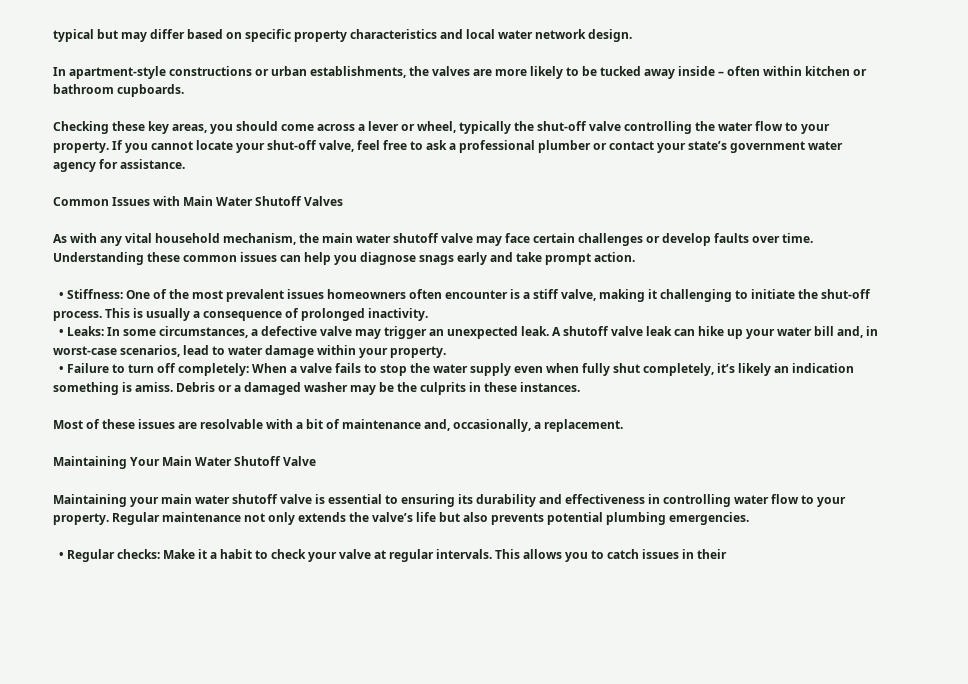typical but may differ based on specific property characteristics and local water network design.

In apartment-style constructions or urban establishments, the valves are more likely to be tucked away inside – often within kitchen or bathroom cupboards.

Checking these key areas, you should come across a lever or wheel, typically the shut-off valve controlling the water flow to your property. If you cannot locate your shut-off valve, feel free to ask a professional plumber or contact your state’s government water agency for assistance.

Common Issues with Main Water Shutoff Valves

As with any vital household mechanism, the main water shutoff valve may face certain challenges or develop faults over time. Understanding these common issues can help you diagnose snags early and take prompt action.

  • Stiffness: One of the most prevalent issues homeowners often encounter is a stiff valve, making it challenging to initiate the shut-off process. This is usually a consequence of prolonged inactivity.
  • Leaks: In some circumstances, a defective valve may trigger an unexpected leak. A shutoff valve leak can hike up your water bill and, in worst-case scenarios, lead to water damage within your property.
  • Failure to turn off completely: When a valve fails to stop the water supply even when fully shut completely, it’s likely an indication something is amiss. Debris or a damaged washer may be the culprits in these instances.

Most of these issues are resolvable with a bit of maintenance and, occasionally, a replacement.

Maintaining Your Main Water Shutoff Valve

Maintaining your main water shutoff valve is essential to ensuring its durability and effectiveness in controlling water flow to your property. Regular maintenance not only extends the valve’s life but also prevents potential plumbing emergencies.

  • Regular checks: Make it a habit to check your valve at regular intervals. This allows you to catch issues in their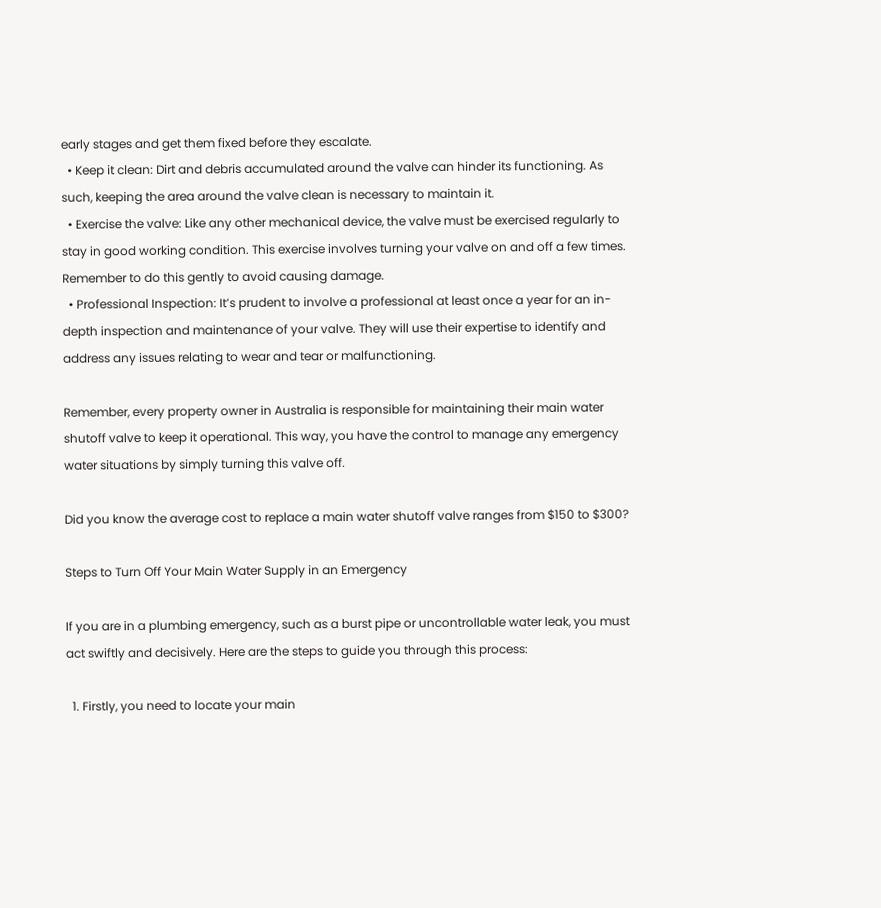early stages and get them fixed before they escalate.
  • Keep it clean: Dirt and debris accumulated around the valve can hinder its functioning. As such, keeping the area around the valve clean is necessary to maintain it.
  • Exercise the valve: Like any other mechanical device, the valve must be exercised regularly to stay in good working condition. This exercise involves turning your valve on and off a few times. Remember to do this gently to avoid causing damage.
  • Professional Inspection: It’s prudent to involve a professional at least once a year for an in-depth inspection and maintenance of your valve. They will use their expertise to identify and address any issues relating to wear and tear or malfunctioning.

Remember, every property owner in Australia is responsible for maintaining their main water shutoff valve to keep it operational. This way, you have the control to manage any emergency water situations by simply turning this valve off.

Did you know the average cost to replace a main water shutoff valve ranges from $150 to $300?

Steps to Turn Off Your Main Water Supply in an Emergency

If you are in a plumbing emergency, such as a burst pipe or uncontrollable water leak, you must act swiftly and decisively. Here are the steps to guide you through this process:

  1. Firstly, you need to locate your main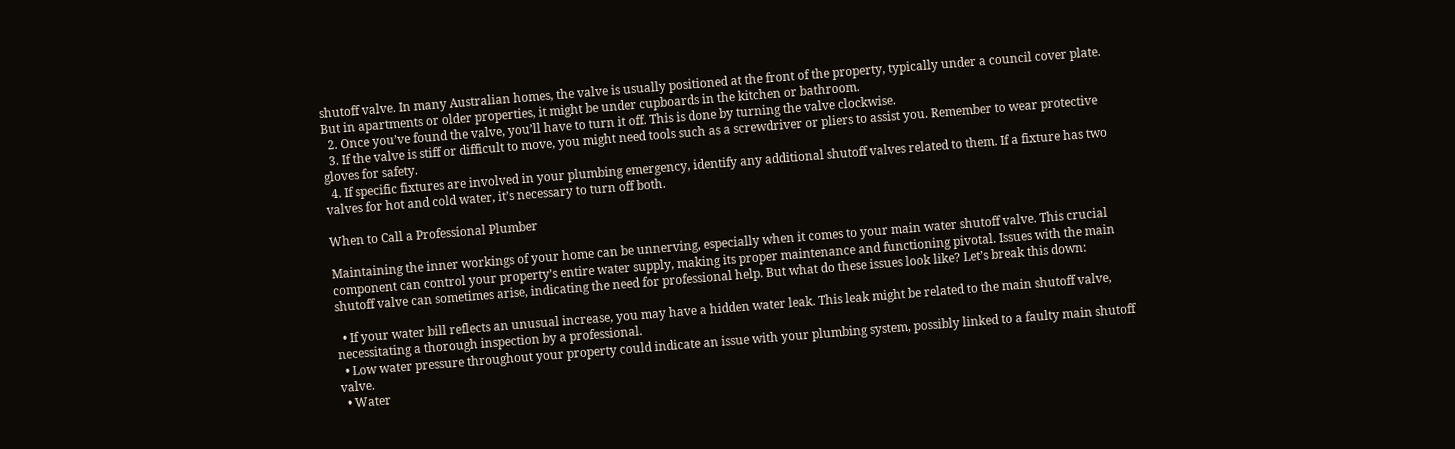shutoff valve. In many Australian homes, the valve is usually positioned at the front of the property, typically under a council cover plate. But in apartments or older properties, it might be under cupboards in the kitchen or bathroom.
  2. Once you’ve found the valve, you’ll have to turn it off. This is done by turning the valve clockwise.
  3. If the valve is stiff or difficult to move, you might need tools such as a screwdriver or pliers to assist you. Remember to wear protective gloves for safety.
  4. If specific fixtures are involved in your plumbing emergency, identify any additional shutoff valves related to them. If a fixture has two valves for hot and cold water, it’s necessary to turn off both.

When to Call a Professional Plumber

Maintaining the inner workings of your home can be unnerving, especially when it comes to your main water shutoff valve. This crucial component can control your property’s entire water supply, making its proper maintenance and functioning pivotal. Issues with the main shutoff valve can sometimes arise, indicating the need for professional help. But what do these issues look like? Let’s break this down:

  • If your water bill reflects an unusual increase, you may have a hidden water leak. This leak might be related to the main shutoff valve, necessitating a thorough inspection by a professional.
  • Low water pressure throughout your property could indicate an issue with your plumbing system, possibly linked to a faulty main shutoff valve.
  • Water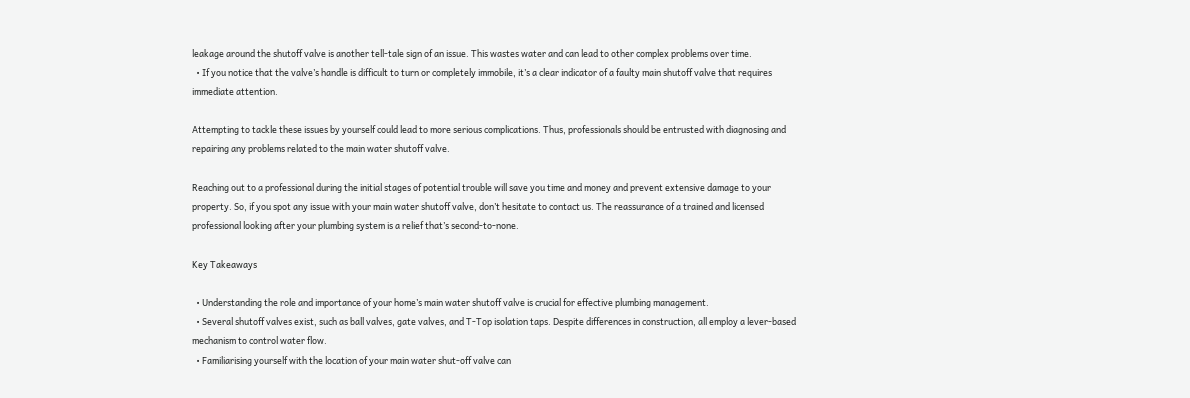leakage around the shutoff valve is another tell-tale sign of an issue. This wastes water and can lead to other complex problems over time.
  • If you notice that the valve’s handle is difficult to turn or completely immobile, it’s a clear indicator of a faulty main shutoff valve that requires immediate attention.

Attempting to tackle these issues by yourself could lead to more serious complications. Thus, professionals should be entrusted with diagnosing and repairing any problems related to the main water shutoff valve.

Reaching out to a professional during the initial stages of potential trouble will save you time and money and prevent extensive damage to your property. So, if you spot any issue with your main water shutoff valve, don’t hesitate to contact us. The reassurance of a trained and licensed professional looking after your plumbing system is a relief that’s second-to-none.

Key Takeaways

  • Understanding the role and importance of your home’s main water shutoff valve is crucial for effective plumbing management.
  • Several shutoff valves exist, such as ball valves, gate valves, and T-Top isolation taps. Despite differences in construction, all employ a lever-based mechanism to control water flow.
  • Familiarising yourself with the location of your main water shut-off valve can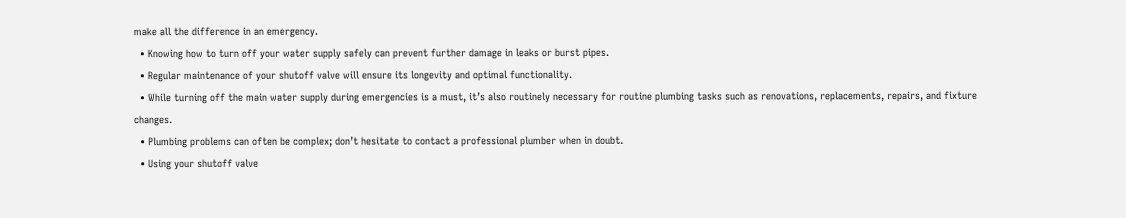make all the difference in an emergency.
  • Knowing how to turn off your water supply safely can prevent further damage in leaks or burst pipes.
  • Regular maintenance of your shutoff valve will ensure its longevity and optimal functionality.
  • While turning off the main water supply during emergencies is a must, it’s also routinely necessary for routine plumbing tasks such as renovations, replacements, repairs, and fixture changes.
  • Plumbing problems can often be complex; don’t hesitate to contact a professional plumber when in doubt.
  • Using your shutoff valve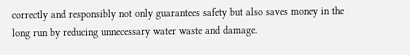correctly and responsibly not only guarantees safety but also saves money in the long run by reducing unnecessary water waste and damage.